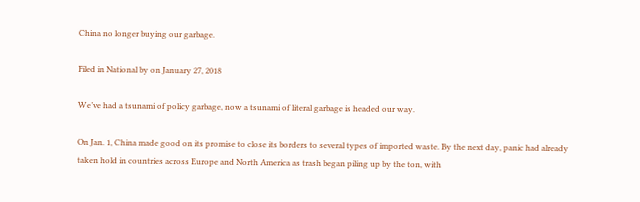China no longer buying our garbage.

Filed in National by on January 27, 2018

We’ve had a tsunami of policy garbage, now a tsunami of literal garbage is headed our way.

On Jan. 1, China made good on its promise to close its borders to several types of imported waste. By the next day, panic had already taken hold in countries across Europe and North America as trash began piling up by the ton, with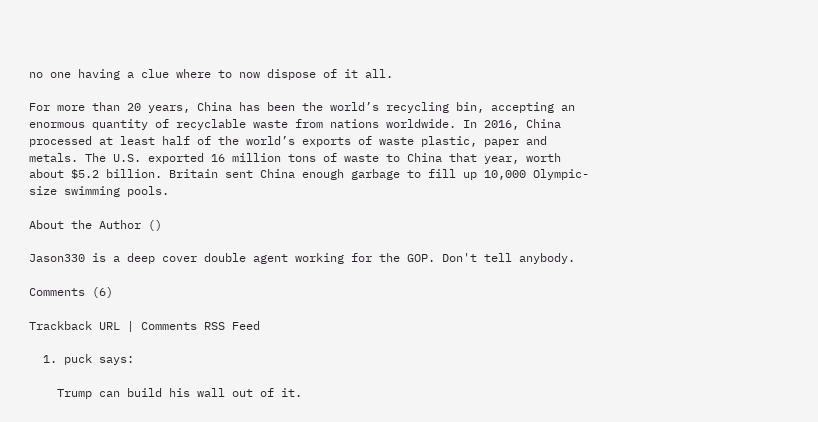no one having a clue where to now dispose of it all.

For more than 20 years, China has been the world’s recycling bin, accepting an enormous quantity of recyclable waste from nations worldwide. In 2016, China processed at least half of the world’s exports of waste plastic, paper and metals. The U.S. exported 16 million tons of waste to China that year, worth about $5.2 billion. Britain sent China enough garbage to fill up 10,000 Olympic-size swimming pools.

About the Author ()

Jason330 is a deep cover double agent working for the GOP. Don't tell anybody.

Comments (6)

Trackback URL | Comments RSS Feed

  1. puck says:

    Trump can build his wall out of it.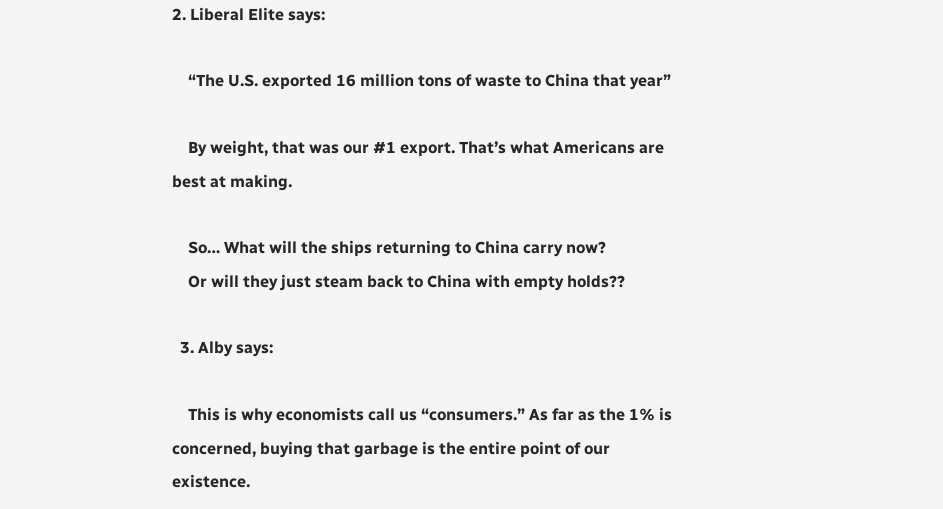2. Liberal Elite says:

    “The U.S. exported 16 million tons of waste to China that year”

    By weight, that was our #1 export. That’s what Americans are best at making.

    So… What will the ships returning to China carry now?
    Or will they just steam back to China with empty holds??

  3. Alby says:

    This is why economists call us “consumers.” As far as the 1% is concerned, buying that garbage is the entire point of our existence.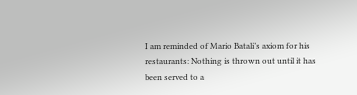I am reminded of Mario Batali’s axiom for his restaurants: Nothing is thrown out until it has been served to a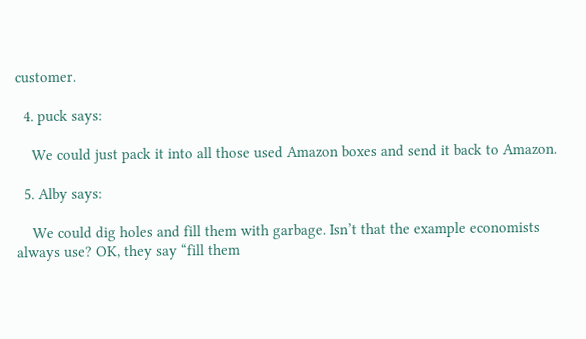customer.

  4. puck says:

    We could just pack it into all those used Amazon boxes and send it back to Amazon.

  5. Alby says:

    We could dig holes and fill them with garbage. Isn’t that the example economists always use? OK, they say “fill them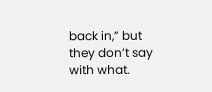back in,” but they don’t say with what.